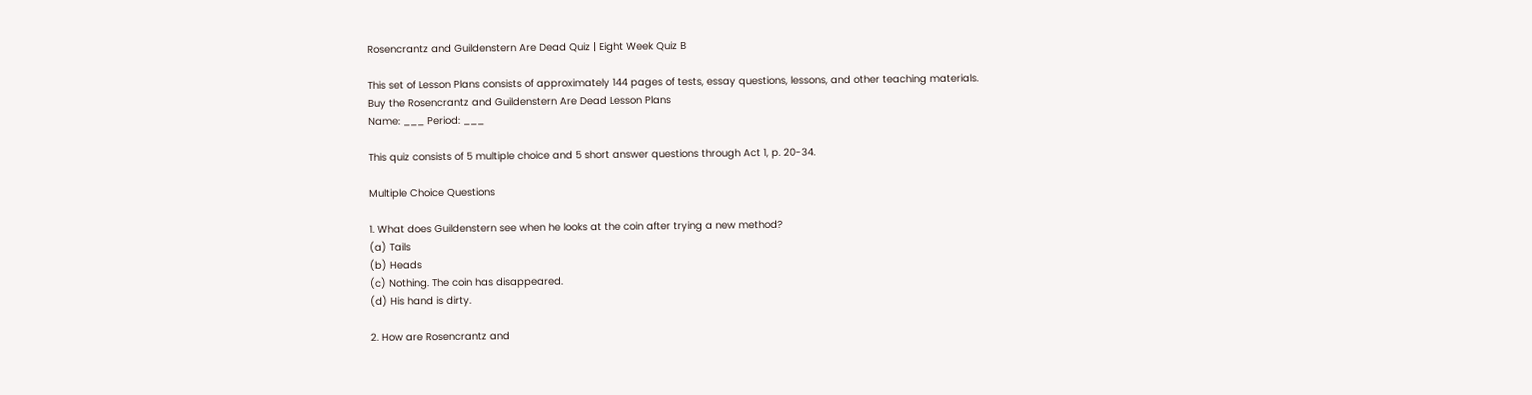Rosencrantz and Guildenstern Are Dead Quiz | Eight Week Quiz B

This set of Lesson Plans consists of approximately 144 pages of tests, essay questions, lessons, and other teaching materials.
Buy the Rosencrantz and Guildenstern Are Dead Lesson Plans
Name: ___ Period: ___

This quiz consists of 5 multiple choice and 5 short answer questions through Act 1, p. 20-34.

Multiple Choice Questions

1. What does Guildenstern see when he looks at the coin after trying a new method?
(a) Tails
(b) Heads
(c) Nothing. The coin has disappeared.
(d) His hand is dirty.

2. How are Rosencrantz and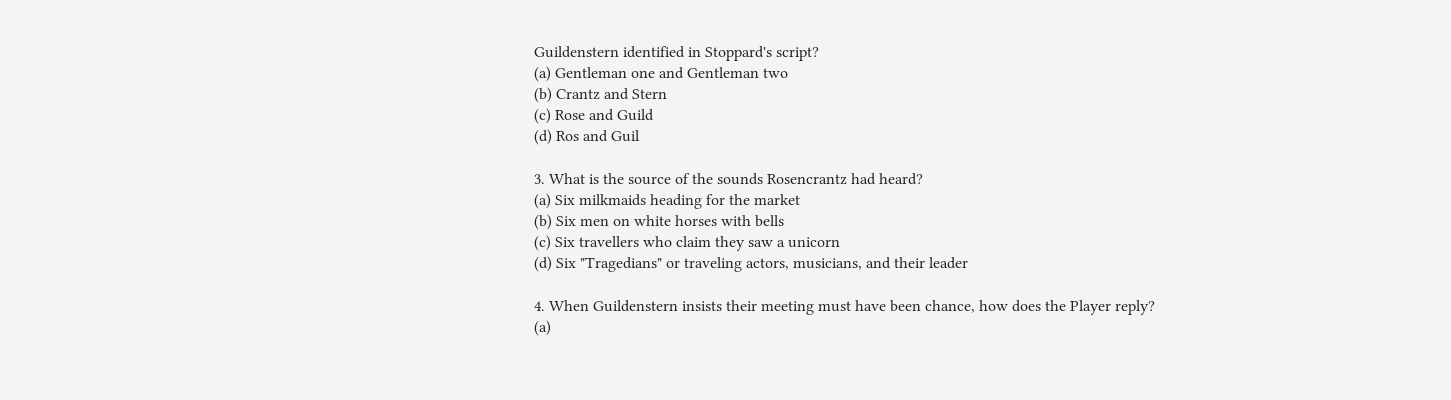Guildenstern identified in Stoppard's script?
(a) Gentleman one and Gentleman two
(b) Crantz and Stern
(c) Rose and Guild
(d) Ros and Guil

3. What is the source of the sounds Rosencrantz had heard?
(a) Six milkmaids heading for the market
(b) Six men on white horses with bells
(c) Six travellers who claim they saw a unicorn
(d) Six "Tragedians" or traveling actors, musicians, and their leader

4. When Guildenstern insists their meeting must have been chance, how does the Player reply?
(a)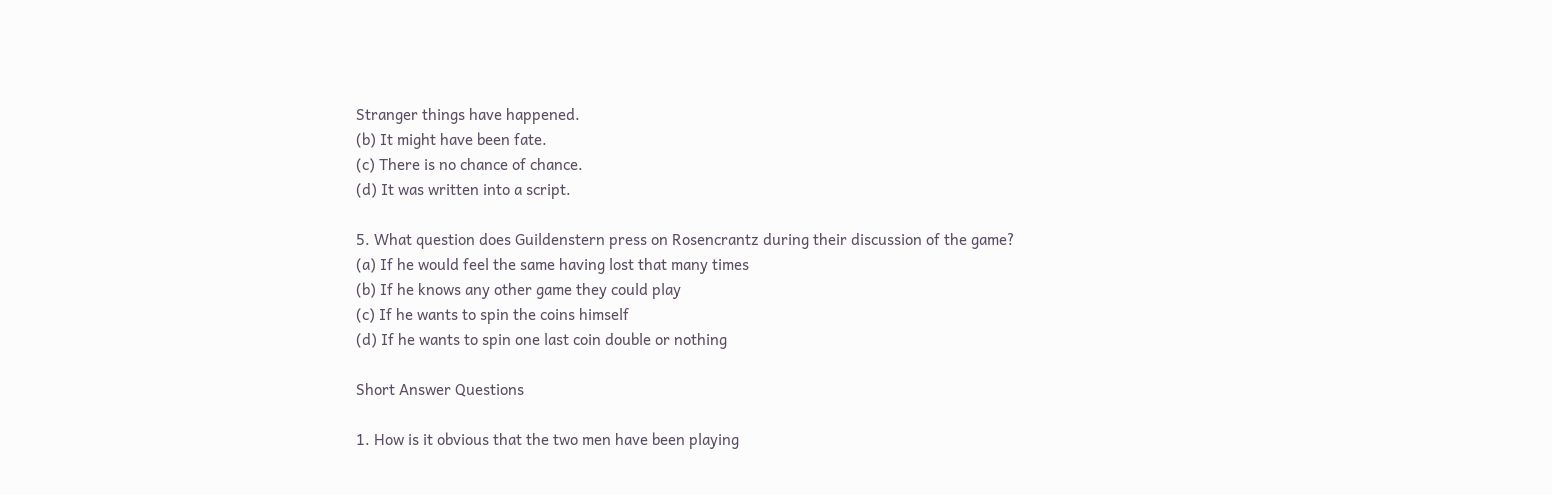Stranger things have happened.
(b) It might have been fate.
(c) There is no chance of chance.
(d) It was written into a script.

5. What question does Guildenstern press on Rosencrantz during their discussion of the game?
(a) If he would feel the same having lost that many times
(b) If he knows any other game they could play
(c) If he wants to spin the coins himself
(d) If he wants to spin one last coin double or nothing

Short Answer Questions

1. How is it obvious that the two men have been playing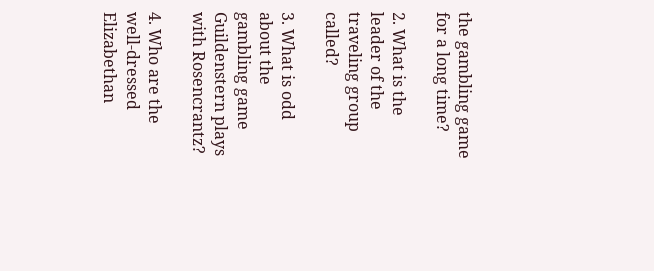the gambling game for a long time?

2. What is the leader of the traveling group called?

3. What is odd about the gambling game Guildenstern plays with Rosencrantz?

4. Who are the well-dressed Elizabethan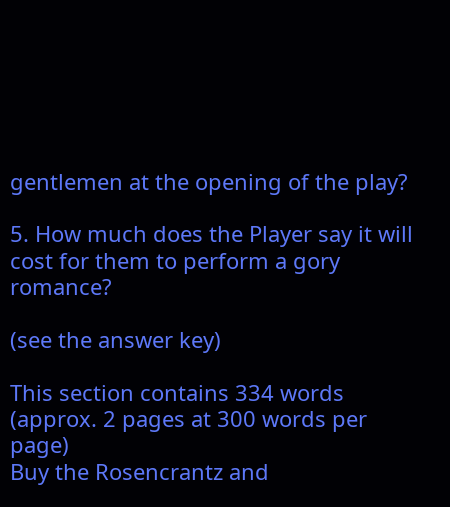gentlemen at the opening of the play?

5. How much does the Player say it will cost for them to perform a gory romance?

(see the answer key)

This section contains 334 words
(approx. 2 pages at 300 words per page)
Buy the Rosencrantz and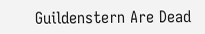Guildenstern Are Dead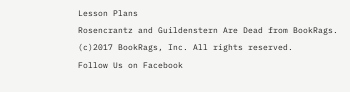Lesson Plans
Rosencrantz and Guildenstern Are Dead from BookRags. (c)2017 BookRags, Inc. All rights reserved.
Follow Us on Facebook